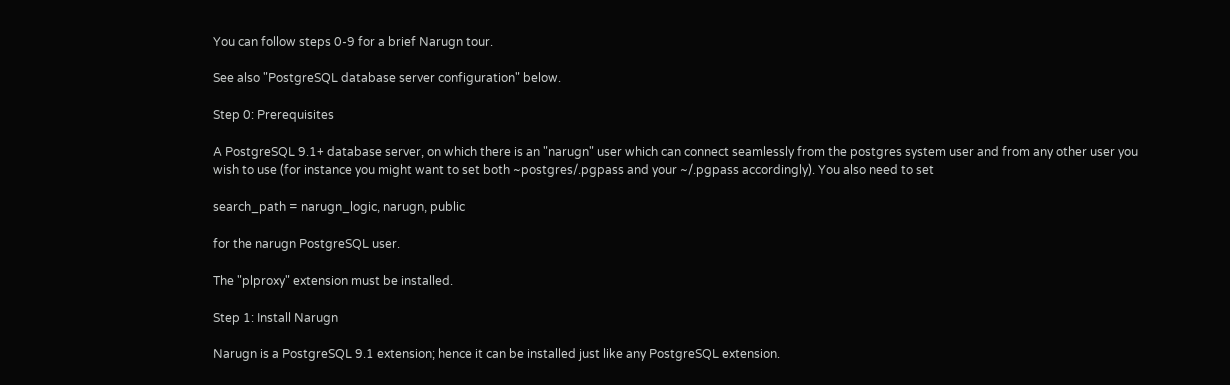You can follow steps 0-9 for a brief Narugn tour.

See also "PostgreSQL database server configuration" below.

Step 0: Prerequisites

A PostgreSQL 9.1+ database server, on which there is an "narugn" user which can connect seamlessly from the postgres system user and from any other user you wish to use (for instance you might want to set both ~postgres/.pgpass and your ~/.pgpass accordingly). You also need to set

search_path = narugn_logic, narugn, public

for the narugn PostgreSQL user.

The "plproxy" extension must be installed.

Step 1: Install Narugn

Narugn is a PostgreSQL 9.1 extension; hence it can be installed just like any PostgreSQL extension.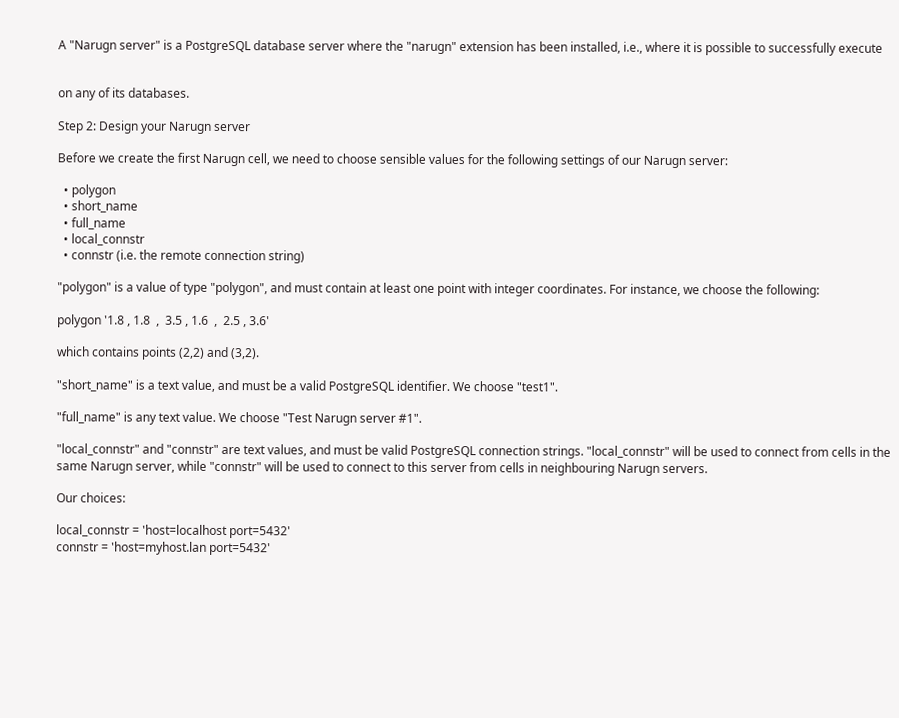A "Narugn server" is a PostgreSQL database server where the "narugn" extension has been installed, i.e., where it is possible to successfully execute


on any of its databases.

Step 2: Design your Narugn server

Before we create the first Narugn cell, we need to choose sensible values for the following settings of our Narugn server:

  • polygon
  • short_name
  • full_name
  • local_connstr
  • connstr (i.e. the remote connection string)

"polygon" is a value of type "polygon", and must contain at least one point with integer coordinates. For instance, we choose the following:

polygon '1.8 , 1.8  ,  3.5 , 1.6  ,  2.5 , 3.6'

which contains points (2,2) and (3,2).

"short_name" is a text value, and must be a valid PostgreSQL identifier. We choose "test1".

"full_name" is any text value. We choose "Test Narugn server #1".

"local_connstr" and "connstr" are text values, and must be valid PostgreSQL connection strings. "local_connstr" will be used to connect from cells in the same Narugn server, while "connstr" will be used to connect to this server from cells in neighbouring Narugn servers.

Our choices:

local_connstr = 'host=localhost port=5432'
connstr = 'host=myhost.lan port=5432'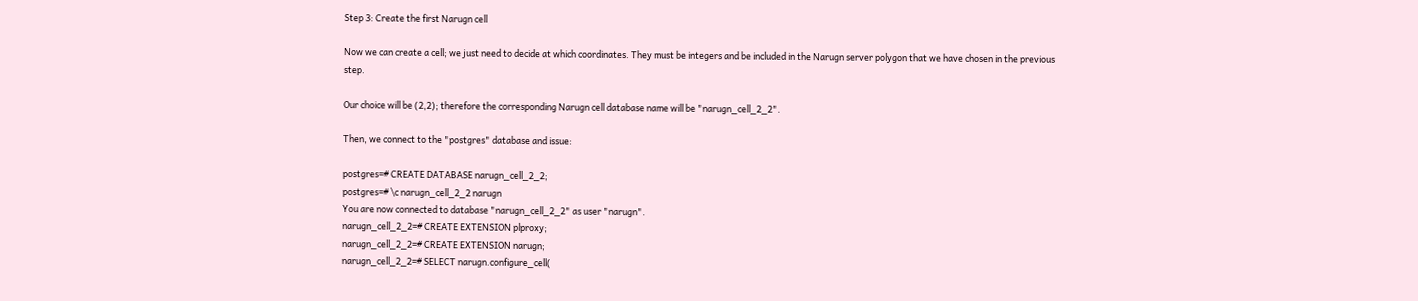Step 3: Create the first Narugn cell

Now we can create a cell; we just need to decide at which coordinates. They must be integers and be included in the Narugn server polygon that we have chosen in the previous step.

Our choice will be (2,2); therefore the corresponding Narugn cell database name will be "narugn_cell_2_2".

Then, we connect to the "postgres" database and issue:

postgres=# CREATE DATABASE narugn_cell_2_2;
postgres=# \c narugn_cell_2_2 narugn
You are now connected to database "narugn_cell_2_2" as user "narugn".
narugn_cell_2_2=# CREATE EXTENSION plproxy;
narugn_cell_2_2=# CREATE EXTENSION narugn;
narugn_cell_2_2=# SELECT narugn.configure_cell(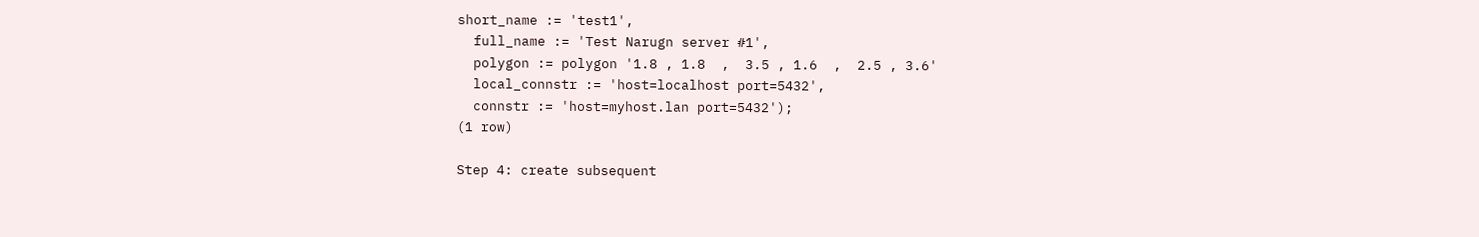short_name := 'test1',
  full_name := 'Test Narugn server #1',
  polygon := polygon '1.8 , 1.8  ,  3.5 , 1.6  ,  2.5 , 3.6'
  local_connstr := 'host=localhost port=5432',
  connstr := 'host=myhost.lan port=5432');
(1 row)

Step 4: create subsequent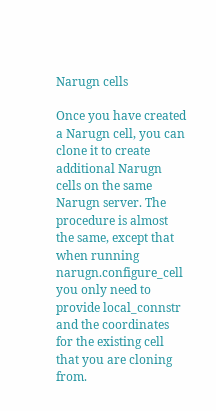Narugn cells

Once you have created a Narugn cell, you can clone it to create additional Narugn cells on the same Narugn server. The procedure is almost the same, except that when running narugn.configure_cell you only need to provide local_connstr and the coordinates for the existing cell that you are cloning from.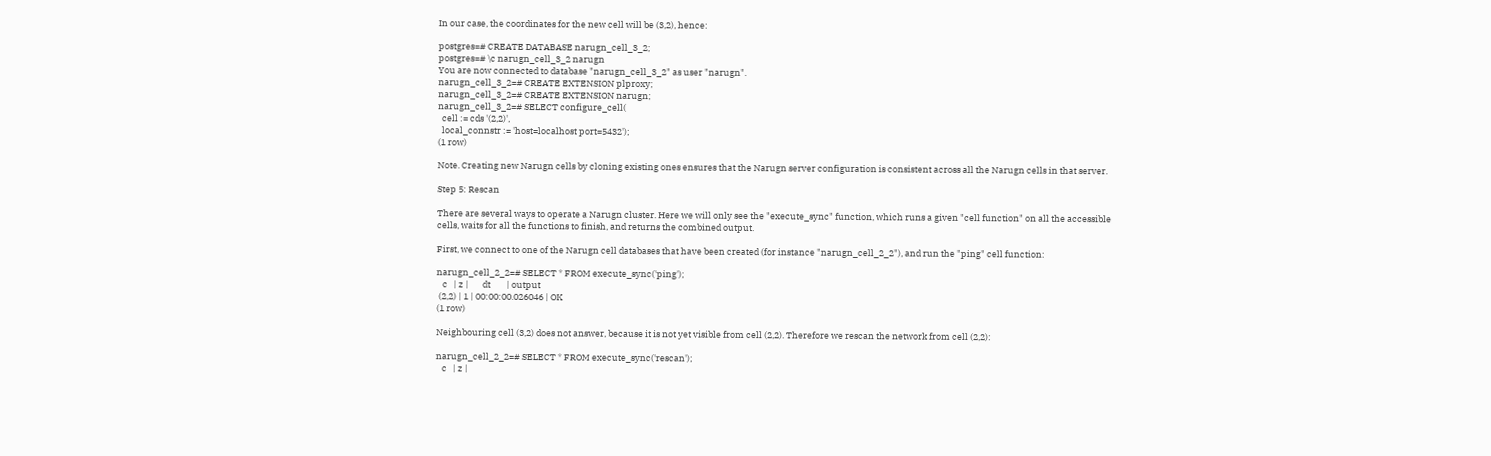In our case, the coordinates for the new cell will be (3,2), hence:

postgres=# CREATE DATABASE narugn_cell_3_2;
postgres=# \c narugn_cell_3_2 narugn
You are now connected to database "narugn_cell_3_2" as user "narugn".
narugn_cell_3_2=# CREATE EXTENSION plproxy;
narugn_cell_3_2=# CREATE EXTENSION narugn;
narugn_cell_3_2=# SELECT configure_cell(
  cell := cds '(2,2)',
  local_connstr := 'host=localhost port=5432');
(1 row)

Note. Creating new Narugn cells by cloning existing ones ensures that the Narugn server configuration is consistent across all the Narugn cells in that server.

Step 5: Rescan

There are several ways to operate a Narugn cluster. Here we will only see the "execute_sync" function, which runs a given "cell function" on all the accessible cells, waits for all the functions to finish, and returns the combined output.

First, we connect to one of the Narugn cell databases that have been created (for instance "narugn_cell_2_2"), and run the "ping" cell function:

narugn_cell_2_2=# SELECT * FROM execute_sync('ping');
   c   | z |       dt        | output
 (2,2) | 1 | 00:00:00.026046 | OK
(1 row)

Neighbouring cell (3,2) does not answer, because it is not yet visible from cell (2,2). Therefore we rescan the network from cell (2,2):

narugn_cell_2_2=# SELECT * FROM execute_sync('rescan');
   c   | z |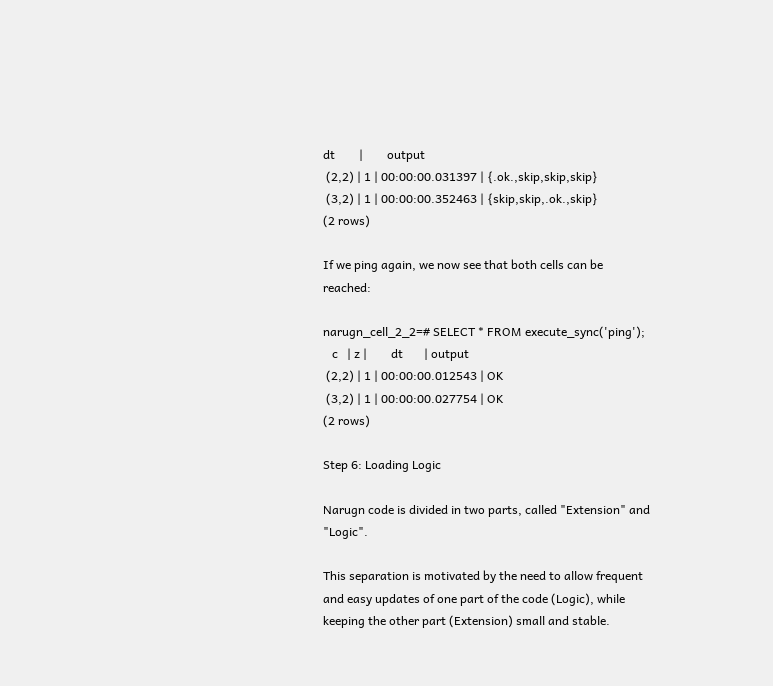dt        |        output
 (2,2) | 1 | 00:00:00.031397 | {.ok.,skip,skip,skip}
 (3,2) | 1 | 00:00:00.352463 | {skip,skip,.ok.,skip}
(2 rows)

If we ping again, we now see that both cells can be reached:

narugn_cell_2_2=# SELECT * FROM execute_sync('ping');
   c   | z |        dt       | output
 (2,2) | 1 | 00:00:00.012543 | OK
 (3,2) | 1 | 00:00:00.027754 | OK
(2 rows)

Step 6: Loading Logic

Narugn code is divided in two parts, called "Extension" and "Logic".

This separation is motivated by the need to allow frequent and easy updates of one part of the code (Logic), while keeping the other part (Extension) small and stable.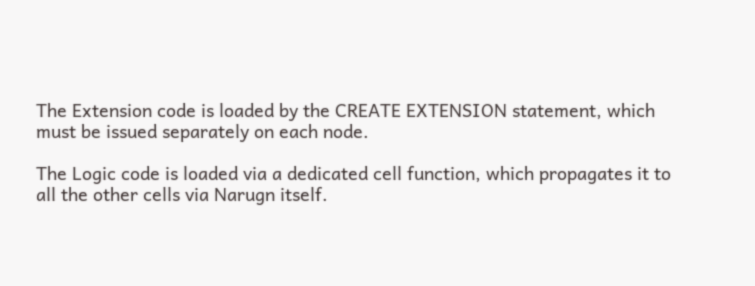The Extension code is loaded by the CREATE EXTENSION statement, which must be issued separately on each node.

The Logic code is loaded via a dedicated cell function, which propagates it to all the other cells via Narugn itself.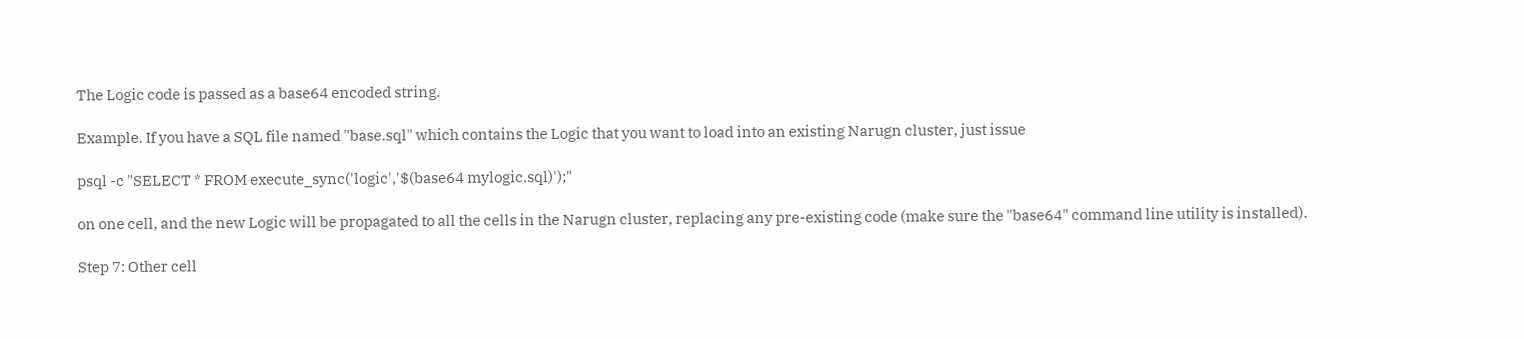The Logic code is passed as a base64 encoded string.

Example. If you have a SQL file named "base.sql" which contains the Logic that you want to load into an existing Narugn cluster, just issue

psql -c "SELECT * FROM execute_sync('logic','$(base64 mylogic.sql)');"

on one cell, and the new Logic will be propagated to all the cells in the Narugn cluster, replacing any pre-existing code (make sure the "base64" command line utility is installed).

Step 7: Other cell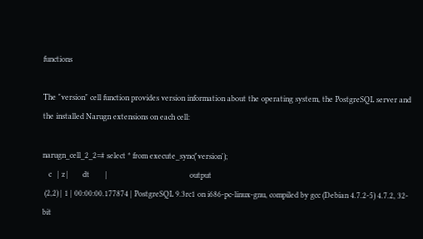functions

The "version" cell function provides version information about the operating system, the PostgreSQL server and the installed Narugn extensions on each cell:

narugn_cell_2_2=# select * from execute_sync('version');
   c   | z |       dt        |                                         output
 (2,2) | 1 | 00:00:00.177874 | PostgreSQL 9.3rc1 on i686-pc-linux-gnu, compiled by gcc (Debian 4.7.2-5) 4.7.2, 32-bit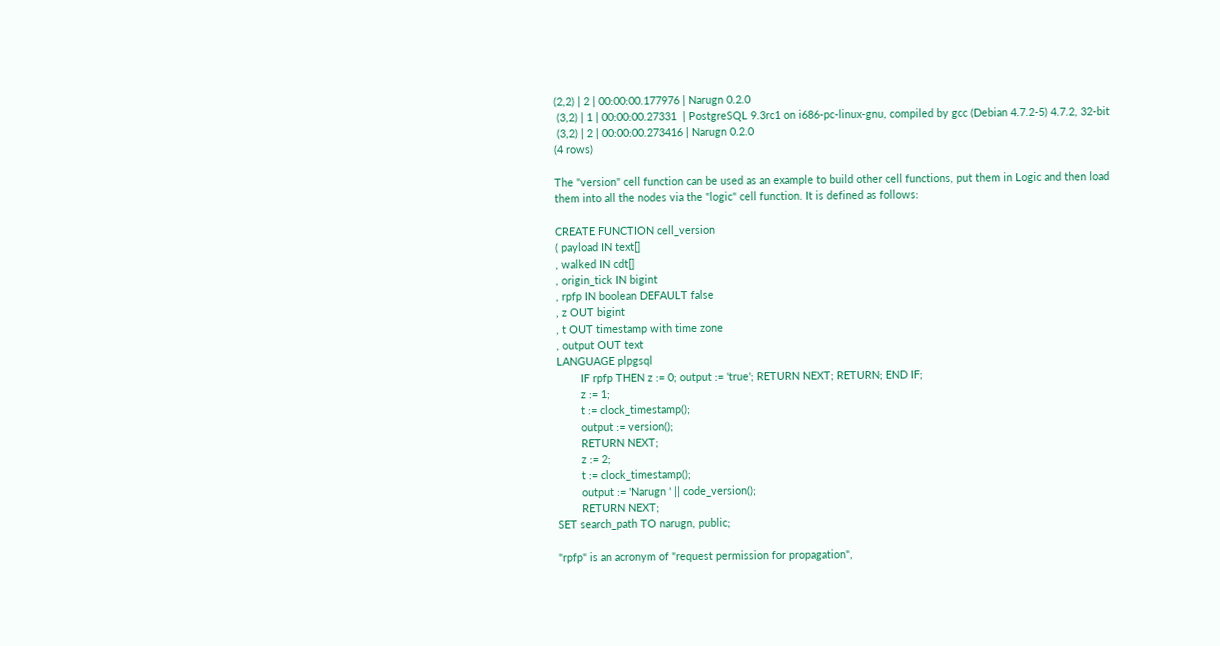(2,2) | 2 | 00:00:00.177976 | Narugn 0.2.0
 (3,2) | 1 | 00:00:00.27331  | PostgreSQL 9.3rc1 on i686-pc-linux-gnu, compiled by gcc (Debian 4.7.2-5) 4.7.2, 32-bit
 (3,2) | 2 | 00:00:00.273416 | Narugn 0.2.0
(4 rows)

The "version" cell function can be used as an example to build other cell functions, put them in Logic and then load them into all the nodes via the "logic" cell function. It is defined as follows:

CREATE FUNCTION cell_version
( payload IN text[]
, walked IN cdt[]
, origin_tick IN bigint
, rpfp IN boolean DEFAULT false
, z OUT bigint
, t OUT timestamp with time zone
, output OUT text
LANGUAGE plpgsql
        IF rpfp THEN z := 0; output := 'true'; RETURN NEXT; RETURN; END IF;
        z := 1;
        t := clock_timestamp();
        output := version();
        RETURN NEXT;
        z := 2;
        t := clock_timestamp();
        output := 'Narugn ' || code_version();
        RETURN NEXT;
SET search_path TO narugn, public;

"rpfp" is an acronym of "request permission for propagation",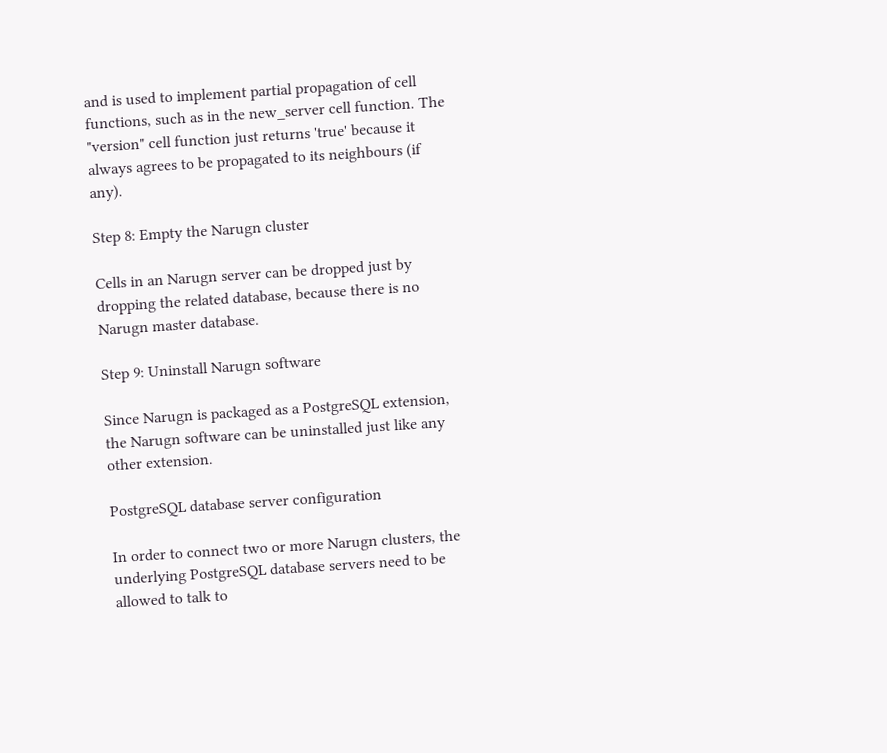and is used to implement partial propagation of cell functions, such as in the new_server cell function. The "version" cell function just returns 'true' because it always agrees to be propagated to its neighbours (if any).

Step 8: Empty the Narugn cluster

Cells in an Narugn server can be dropped just by dropping the related database, because there is no Narugn master database.

Step 9: Uninstall Narugn software

Since Narugn is packaged as a PostgreSQL extension, the Narugn software can be uninstalled just like any other extension.

PostgreSQL database server configuration

In order to connect two or more Narugn clusters, the underlying PostgreSQL database servers need to be allowed to talk to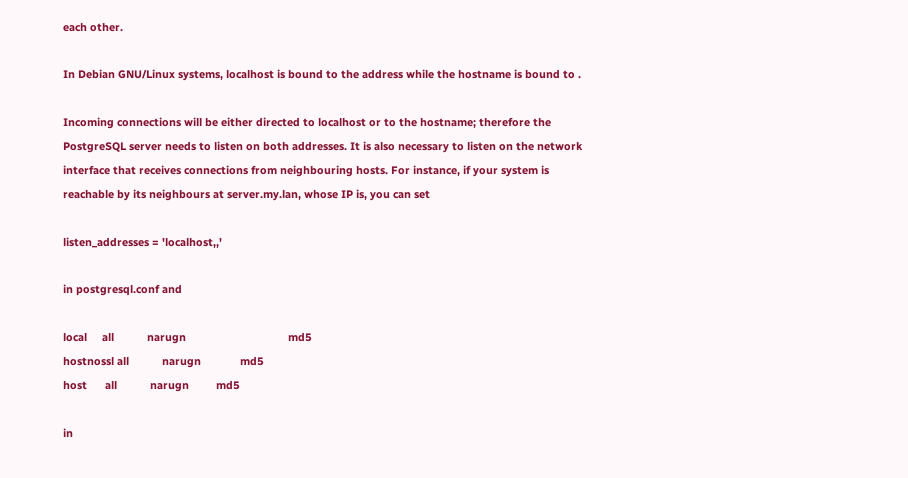each other.

In Debian GNU/Linux systems, localhost is bound to the address while the hostname is bound to .

Incoming connections will be either directed to localhost or to the hostname; therefore the PostgreSQL server needs to listen on both addresses. It is also necessary to listen on the network interface that receives connections from neighbouring hosts. For instance, if your system is reachable by its neighbours at server.my.lan, whose IP is, you can set

listen_addresses = 'localhost,,'

in postgresql.conf and

local     all           narugn                                  md5
hostnossl all           narugn             md5
host      all           narugn         md5

in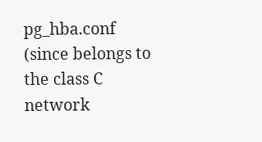pg_hba.conf (since belongs to the class C network